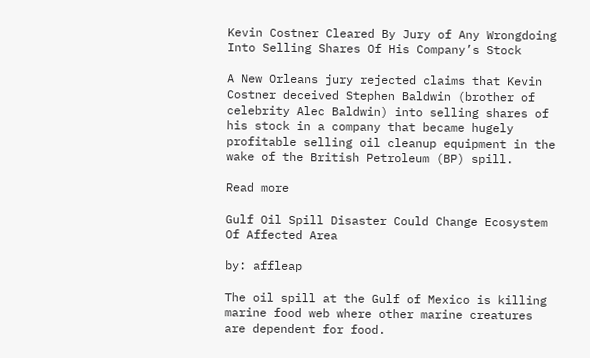Kevin Costner Cleared By Jury of Any Wrongdoing Into Selling Shares Of His Company’s Stock

A New Orleans jury rejected claims that Kevin Costner deceived Stephen Baldwin (brother of celebrity Alec Baldwin) into selling shares of his stock in a company that became hugely profitable selling oil cleanup equipment in the wake of the British Petroleum (BP) spill.

Read more

Gulf Oil Spill Disaster Could Change Ecosystem Of Affected Area

by: affleap

The oil spill at the Gulf of Mexico is killing marine food web where other marine creatures are dependent for food.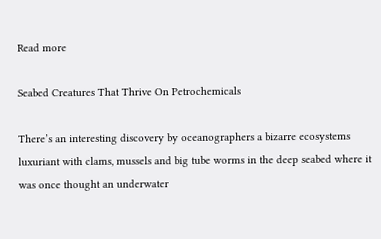Read more

Seabed Creatures That Thrive On Petrochemicals

There’s an interesting discovery by oceanographers a bizarre ecosystems luxuriant with clams, mussels and big tube worms in the deep seabed where it was once thought an underwater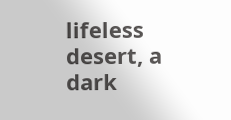lifeless desert, a dark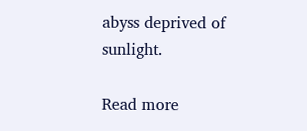abyss deprived of sunlight.

Read more